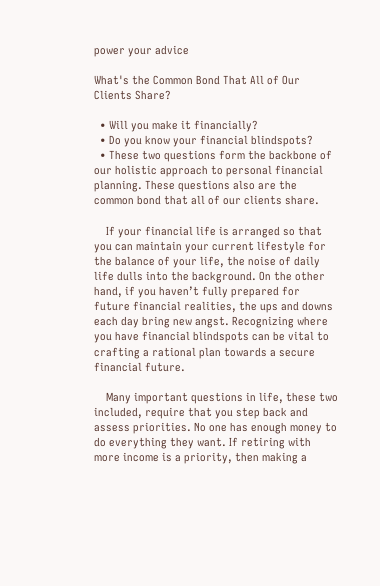power your advice

What's the Common Bond That All of Our Clients Share?

  • Will you make it financially?
  • Do you know your financial blindspots?
  • These two questions form the backbone of our holistic approach to personal financial planning. These questions also are the common bond that all of our clients share.

    If your financial life is arranged so that you can maintain your current lifestyle for the balance of your life, the noise of daily life dulls into the background. On the other hand, if you haven’t fully prepared for future financial realities, the ups and downs each day bring new angst. Recognizing where you have financial blindspots can be vital to crafting a rational plan towards a secure financial future.

    Many important questions in life, these two included, require that you step back and assess priorities. No one has enough money to do everything they want. If retiring with more income is a priority, then making a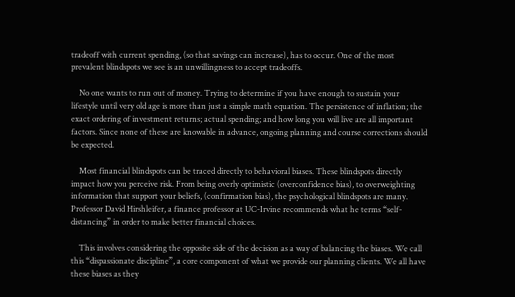tradeoff with current spending, (so that savings can increase), has to occur. One of the most prevalent blindspots we see is an unwillingness to accept tradeoffs.

    No one wants to run out of money. Trying to determine if you have enough to sustain your lifestyle until very old age is more than just a simple math equation. The persistence of inflation; the exact ordering of investment returns; actual spending; and how long you will live are all important factors. Since none of these are knowable in advance, ongoing planning and course corrections should be expected.

    Most financial blindspots can be traced directly to behavioral biases. These blindspots directly impact how you perceive risk. From being overly optimistic (overconfidence bias), to overweighting information that support your beliefs, (confirmation bias), the psychological blindspots are many. Professor David Hirshleifer, a finance professor at UC-Irvine recommends what he terms “self-distancing” in order to make better financial choices.

    This involves considering the opposite side of the decision as a way of balancing the biases. We call this “dispassionate discipline”, a core component of what we provide our planning clients. We all have these biases as they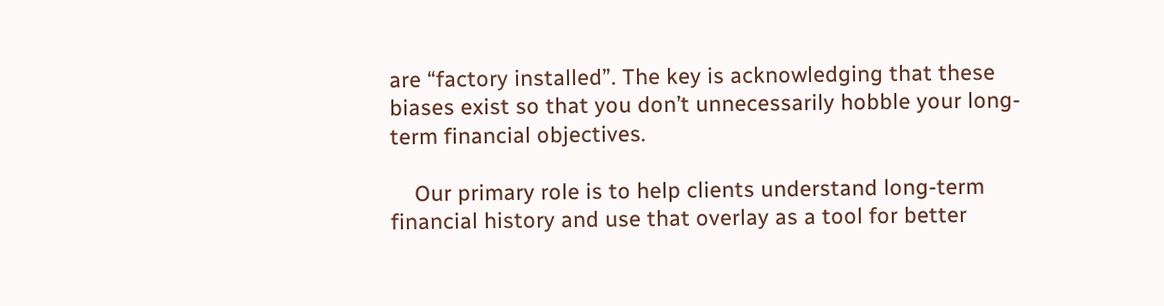are “factory installed”. The key is acknowledging that these biases exist so that you don’t unnecessarily hobble your long-term financial objectives.

    Our primary role is to help clients understand long-term financial history and use that overlay as a tool for better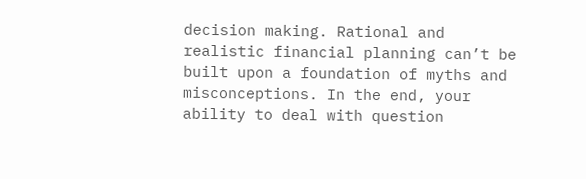decision making. Rational and realistic financial planning can’t be built upon a foundation of myths and misconceptions. In the end, your ability to deal with question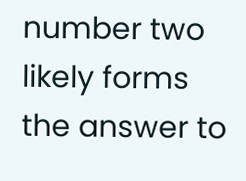number two likely forms the answer to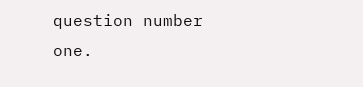question number one.